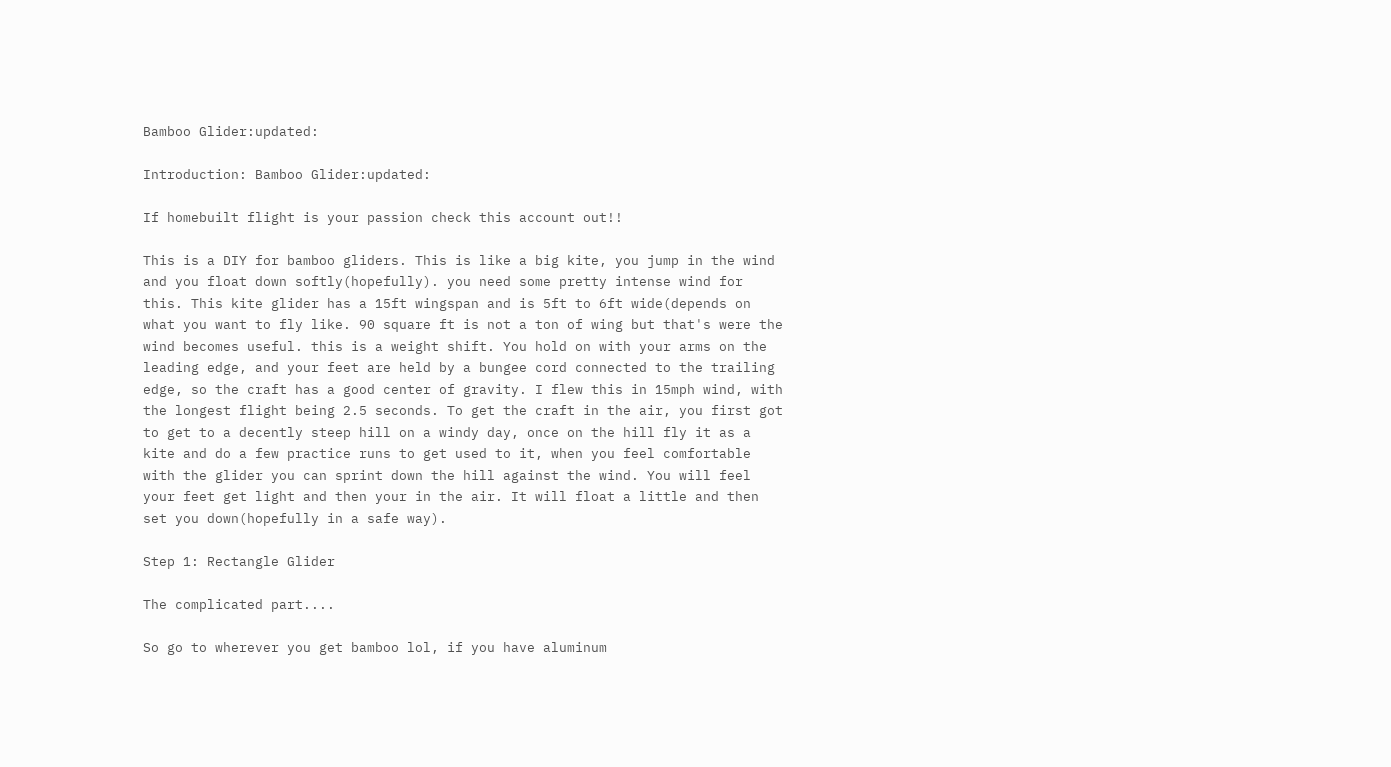Bamboo Glider:updated:

Introduction: Bamboo Glider:updated:

If homebuilt flight is your passion check this account out!!

This is a DIY for bamboo gliders. This is like a big kite, you jump in the wind and you float down softly(hopefully). you need some pretty intense wind for this. This kite glider has a 15ft wingspan and is 5ft to 6ft wide(depends on what you want to fly like. 90 square ft is not a ton of wing but that's were the wind becomes useful. this is a weight shift. You hold on with your arms on the leading edge, and your feet are held by a bungee cord connected to the trailing edge, so the craft has a good center of gravity. I flew this in 15mph wind, with the longest flight being 2.5 seconds. To get the craft in the air, you first got to get to a decently steep hill on a windy day, once on the hill fly it as a kite and do a few practice runs to get used to it, when you feel comfortable with the glider you can sprint down the hill against the wind. You will feel your feet get light and then your in the air. It will float a little and then set you down(hopefully in a safe way).

Step 1: Rectangle Glider

The complicated part....

So go to wherever you get bamboo lol, if you have aluminum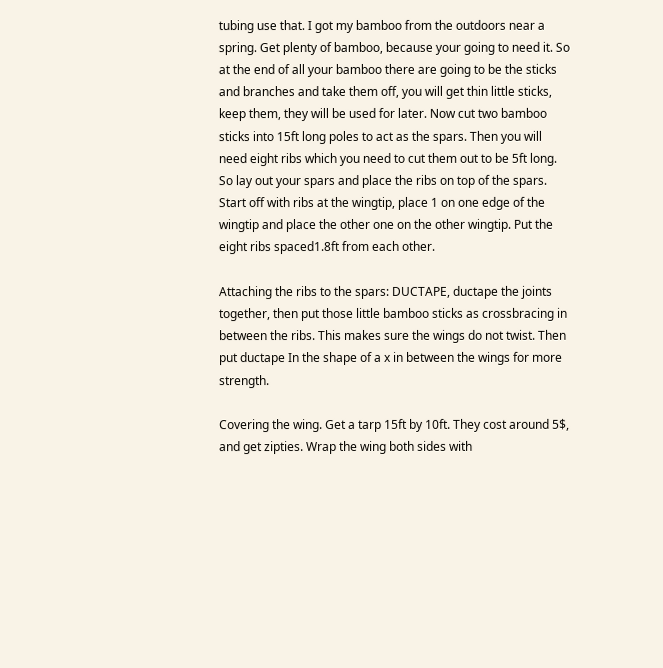tubing use that. I got my bamboo from the outdoors near a spring. Get plenty of bamboo, because your going to need it. So at the end of all your bamboo there are going to be the sticks and branches and take them off, you will get thin little sticks, keep them, they will be used for later. Now cut two bamboo sticks into 15ft long poles to act as the spars. Then you will need eight ribs which you need to cut them out to be 5ft long. So lay out your spars and place the ribs on top of the spars. Start off with ribs at the wingtip, place 1 on one edge of the wingtip and place the other one on the other wingtip. Put the eight ribs spaced1.8ft from each other.

Attaching the ribs to the spars: DUCTAPE, ductape the joints together, then put those little bamboo sticks as crossbracing in between the ribs. This makes sure the wings do not twist. Then put ductape In the shape of a x in between the wings for more strength.

Covering the wing. Get a tarp 15ft by 10ft. They cost around 5$, and get zipties. Wrap the wing both sides with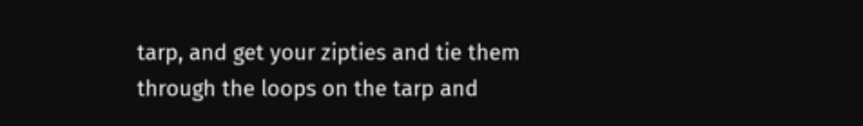tarp, and get your zipties and tie them through the loops on the tarp and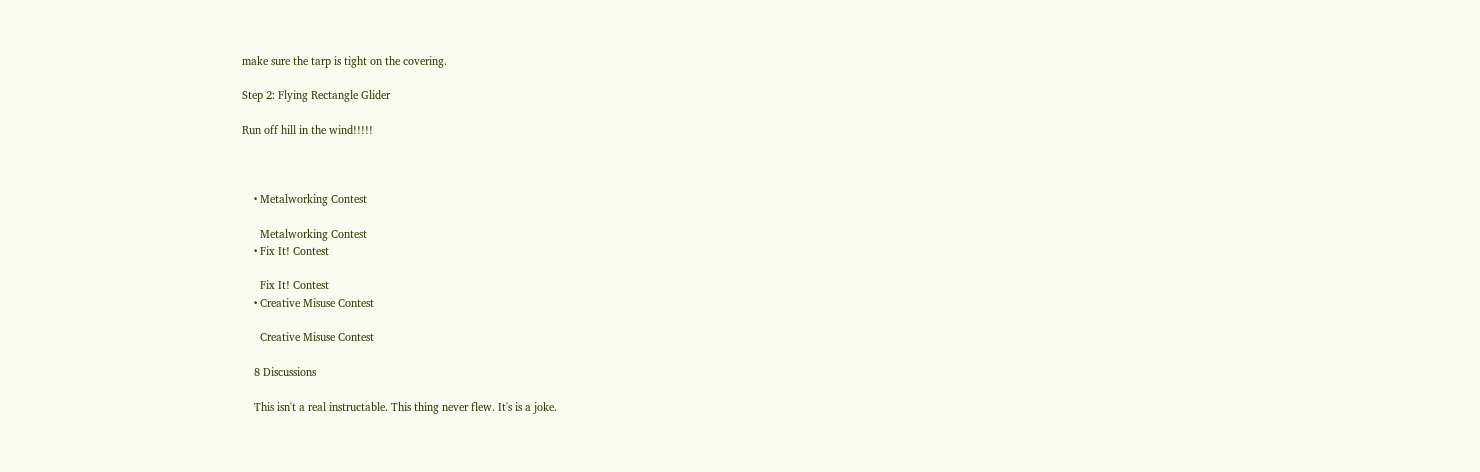make sure the tarp is tight on the covering.

Step 2: Flying Rectangle Glider

Run off hill in the wind!!!!!



    • Metalworking Contest

      Metalworking Contest
    • Fix It! Contest

      Fix It! Contest
    • Creative Misuse Contest

      Creative Misuse Contest

    8 Discussions

    This isn't a real instructable. This thing never flew. It's is a joke.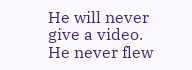He will never give a video. He never flew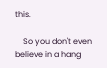this.

    So you don't even believe in a hang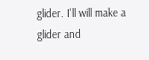glider. I'll will make a glider and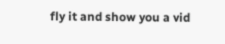fly it and show you a vid